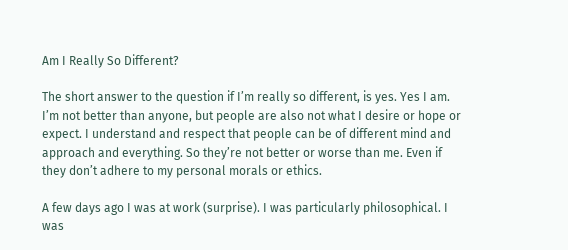Am I Really So Different?

The short answer to the question if I’m really so different, is yes. Yes I am. I’m not better than anyone, but people are also not what I desire or hope or expect. I understand and respect that people can be of different mind and approach and everything. So they’re not better or worse than me. Even if they don’t adhere to my personal morals or ethics.

A few days ago I was at work (surprise). I was particularly philosophical. I was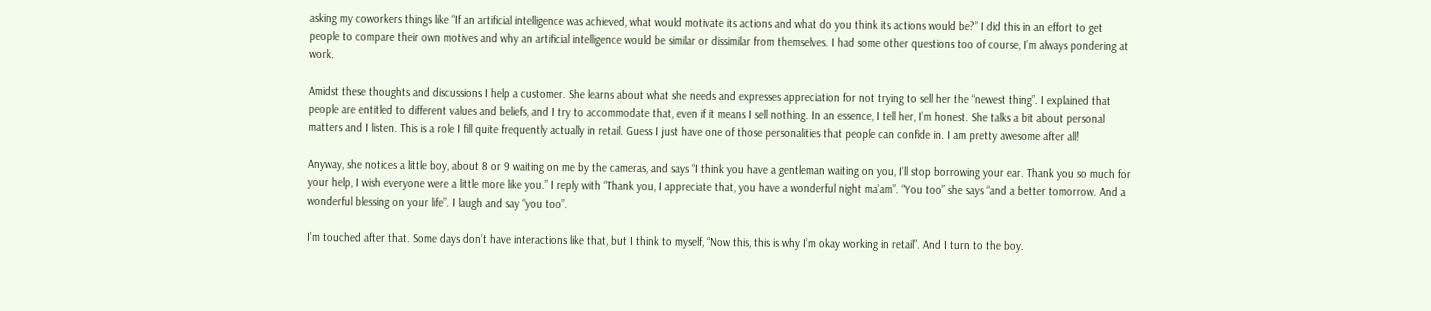asking my coworkers things like “If an artificial intelligence was achieved, what would motivate its actions and what do you think its actions would be?” I did this in an effort to get people to compare their own motives and why an artificial intelligence would be similar or dissimilar from themselves. I had some other questions too of course, I’m always pondering at work.

Amidst these thoughts and discussions I help a customer. She learns about what she needs and expresses appreciation for not trying to sell her the “newest thing”. I explained that people are entitled to different values and beliefs, and I try to accommodate that, even if it means I sell nothing. In an essence, I tell her, I’m honest. She talks a bit about personal matters and I listen. This is a role I fill quite frequently actually in retail. Guess I just have one of those personalities that people can confide in. I am pretty awesome after all!

Anyway, she notices a little boy, about 8 or 9 waiting on me by the cameras, and says “I think you have a gentleman waiting on you, I’ll stop borrowing your ear. Thank you so much for your help, I wish everyone were a little more like you.” I reply with “Thank you, I appreciate that, you have a wonderful night ma’am”. “You too” she says “and a better tomorrow. And a wonderful blessing on your life”. I laugh and say “you too”.

I’m touched after that. Some days don’t have interactions like that, but I think to myself, “Now this, this is why I’m okay working in retail”. And I turn to the boy.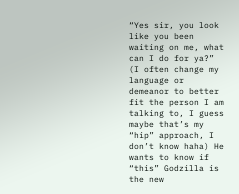“Yes sir, you look like you been waiting on me, what can I do for ya?” (I often change my language or demeanor to better fit the person I am talking to, I guess maybe that’s my “hip” approach, I don’t know haha) He wants to know if “this” Godzilla is the new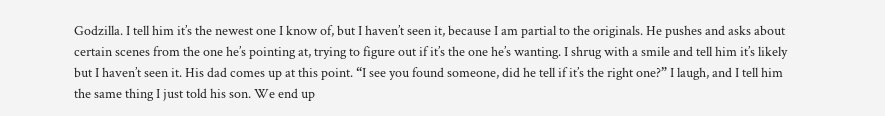Godzilla. I tell him it’s the newest one I know of, but I haven’t seen it, because I am partial to the originals. He pushes and asks about certain scenes from the one he’s pointing at, trying to figure out if it’s the one he’s wanting. I shrug with a smile and tell him it’s likely but I haven’t seen it. His dad comes up at this point. “I see you found someone, did he tell if it’s the right one?” I laugh, and I tell him the same thing I just told his son. We end up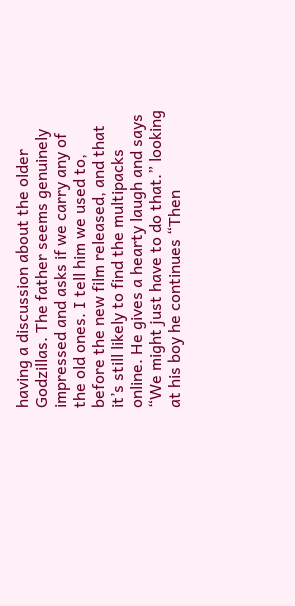having a discussion about the older Godzillas. The father seems genuinely impressed and asks if we carry any of the old ones. I tell him we used to, before the new film released, and that it’s still likely to find the multipacks online. He gives a hearty laugh and says “We might just have to do that.” looking at his boy he continues “Then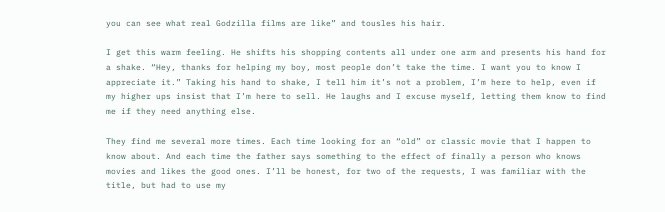you can see what real Godzilla films are like” and tousles his hair.

I get this warm feeling. He shifts his shopping contents all under one arm and presents his hand for a shake. “Hey, thanks for helping my boy, most people don’t take the time. I want you to know I appreciate it.” Taking his hand to shake, I tell him it’s not a problem, I’m here to help, even if my higher ups insist that I’m here to sell. He laughs and I excuse myself, letting them know to find me if they need anything else.

They find me several more times. Each time looking for an “old” or classic movie that I happen to know about. And each time the father says something to the effect of finally a person who knows movies and likes the good ones. I’ll be honest, for two of the requests, I was familiar with the title, but had to use my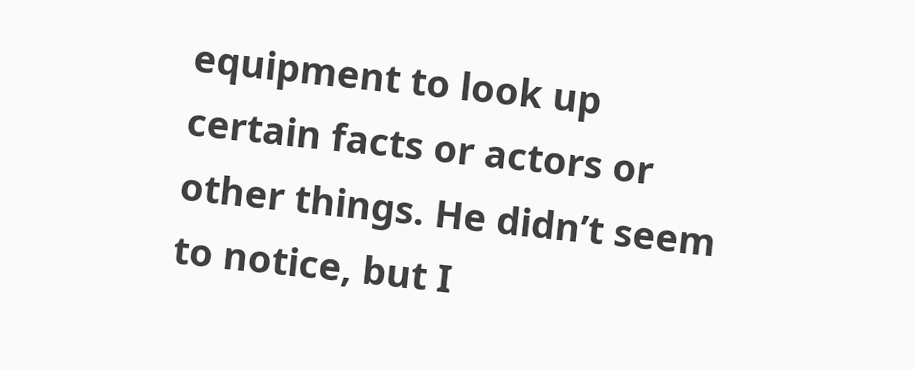equipment to look up certain facts or actors or other things. He didn’t seem to notice, but I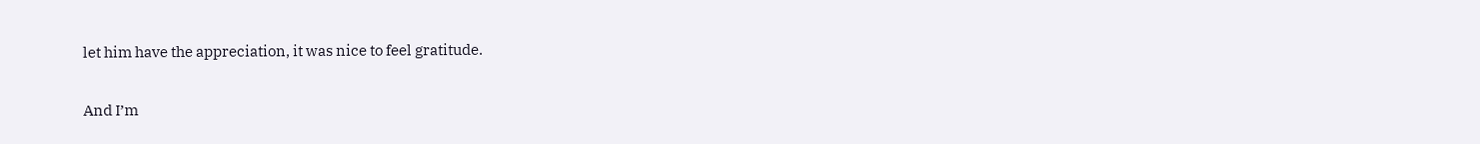let him have the appreciation, it was nice to feel gratitude.

And I’m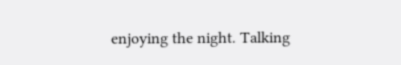enjoying the night. Talking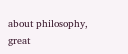about philosophy, great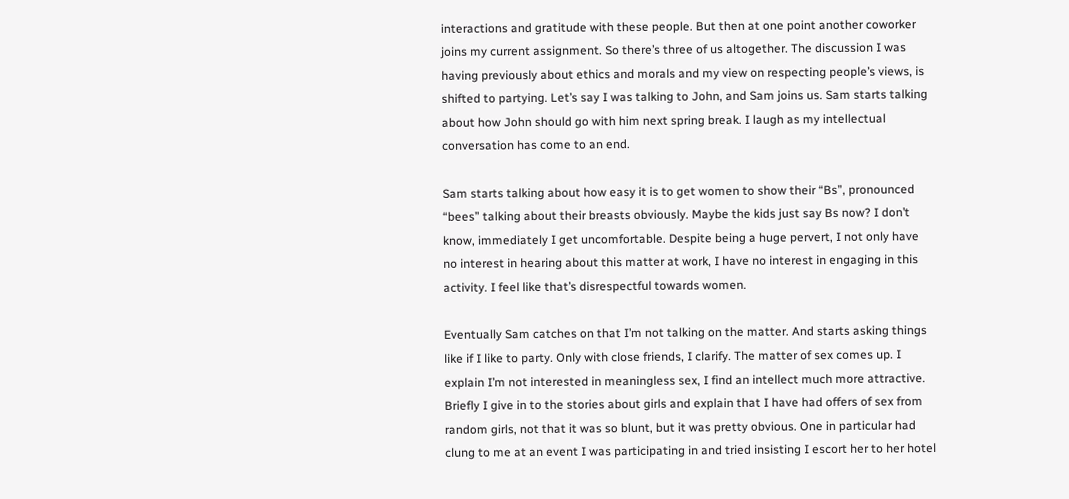interactions and gratitude with these people. But then at one point another coworker joins my current assignment. So there’s three of us altogether. The discussion I was having previously about ethics and morals and my view on respecting people’s views, is shifted to partying. Let’s say I was talking to John, and Sam joins us. Sam starts talking about how John should go with him next spring break. I laugh as my intellectual conversation has come to an end.

Sam starts talking about how easy it is to get women to show their “Bs”, pronounced “bees” talking about their breasts obviously. Maybe the kids just say Bs now? I don’t know, immediately I get uncomfortable. Despite being a huge pervert, I not only have no interest in hearing about this matter at work, I have no interest in engaging in this activity. I feel like that’s disrespectful towards women.

Eventually Sam catches on that I’m not talking on the matter. And starts asking things like if I like to party. Only with close friends, I clarify. The matter of sex comes up. I explain I’m not interested in meaningless sex, I find an intellect much more attractive. Briefly I give in to the stories about girls and explain that I have had offers of sex from random girls, not that it was so blunt, but it was pretty obvious. One in particular had clung to me at an event I was participating in and tried insisting I escort her to her hotel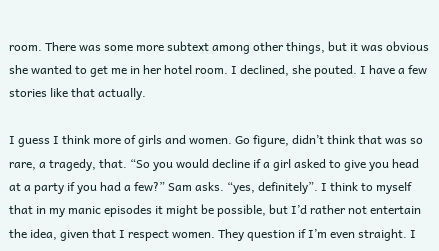room. There was some more subtext among other things, but it was obvious she wanted to get me in her hotel room. I declined, she pouted. I have a few stories like that actually.

I guess I think more of girls and women. Go figure, didn’t think that was so rare, a tragedy, that. “So you would decline if a girl asked to give you head at a party if you had a few?” Sam asks. “yes, definitely”. I think to myself that in my manic episodes it might be possible, but I’d rather not entertain the idea, given that I respect women. They question if I’m even straight. I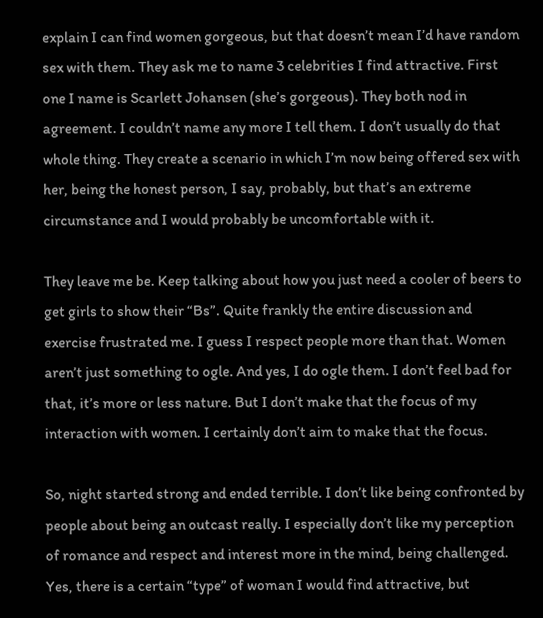explain I can find women gorgeous, but that doesn’t mean I’d have random sex with them. They ask me to name 3 celebrities I find attractive. First one I name is Scarlett Johansen (she’s gorgeous). They both nod in agreement. I couldn’t name any more I tell them. I don’t usually do that whole thing. They create a scenario in which I’m now being offered sex with her, being the honest person, I say, probably, but that’s an extreme circumstance and I would probably be uncomfortable with it.

They leave me be. Keep talking about how you just need a cooler of beers to get girls to show their “Bs”. Quite frankly the entire discussion and exercise frustrated me. I guess I respect people more than that. Women aren’t just something to ogle. And yes, I do ogle them. I don’t feel bad for that, it’s more or less nature. But I don’t make that the focus of my interaction with women. I certainly don’t aim to make that the focus.

So, night started strong and ended terrible. I don’t like being confronted by people about being an outcast really. I especially don’t like my perception of romance and respect and interest more in the mind, being challenged. Yes, there is a certain “type” of woman I would find attractive, but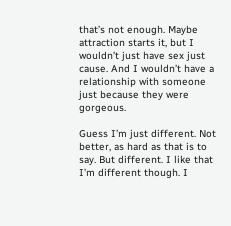that’s not enough. Maybe attraction starts it, but I wouldn’t just have sex just cause. And I wouldn’t have a relationship with someone just because they were gorgeous.

Guess I’m just different. Not better, as hard as that is to say. But different. I like that I’m different though. I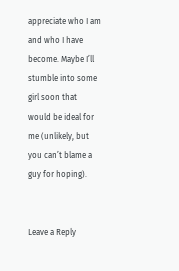appreciate who I am and who I have become. Maybe I’ll stumble into some girl soon that would be ideal for me (unlikely, but you can’t blame a guy for hoping).


Leave a Reply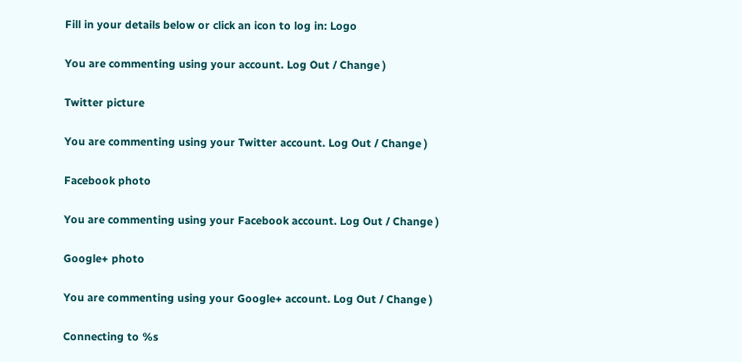Fill in your details below or click an icon to log in: Logo

You are commenting using your account. Log Out / Change )

Twitter picture

You are commenting using your Twitter account. Log Out / Change )

Facebook photo

You are commenting using your Facebook account. Log Out / Change )

Google+ photo

You are commenting using your Google+ account. Log Out / Change )

Connecting to %s